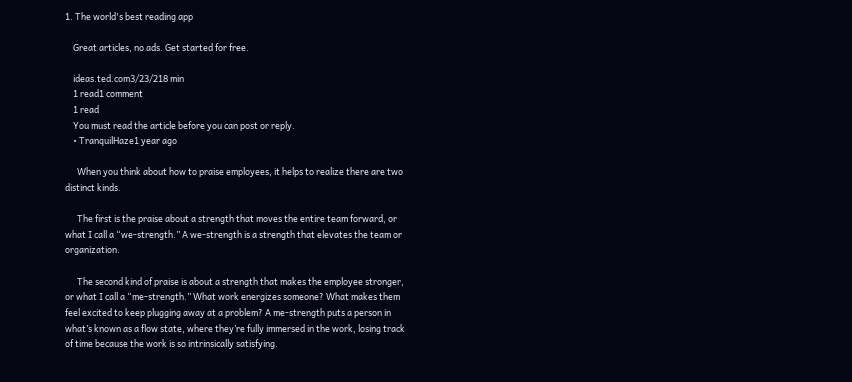1. The world's best reading app

    Great articles, no ads. Get started for free.

    ideas.ted.com3/23/218 min
    1 read1 comment
    1 read
    You must read the article before you can post or reply.
    • TranquilHaze1 year ago

      When you think about how to praise employees, it helps to realize there are two distinct kinds.

      The first is the praise about a strength that moves the entire team forward, or what I call a “we-strength.” A we-strength is a strength that elevates the team or organization.

      The second kind of praise is about a strength that makes the employee stronger, or what I call a “me-strength.” What work energizes someone? What makes them feel excited to keep plugging away at a problem? A me-strength puts a person in what’s known as a flow state, where they’re fully immersed in the work, losing track of time because the work is so intrinsically satisfying.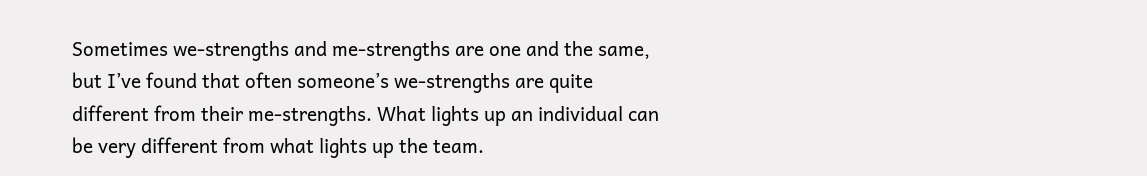Sometimes we-strengths and me-strengths are one and the same, but I’ve found that often someone’s we-strengths are quite different from their me-strengths. What lights up an individual can be very different from what lights up the team.